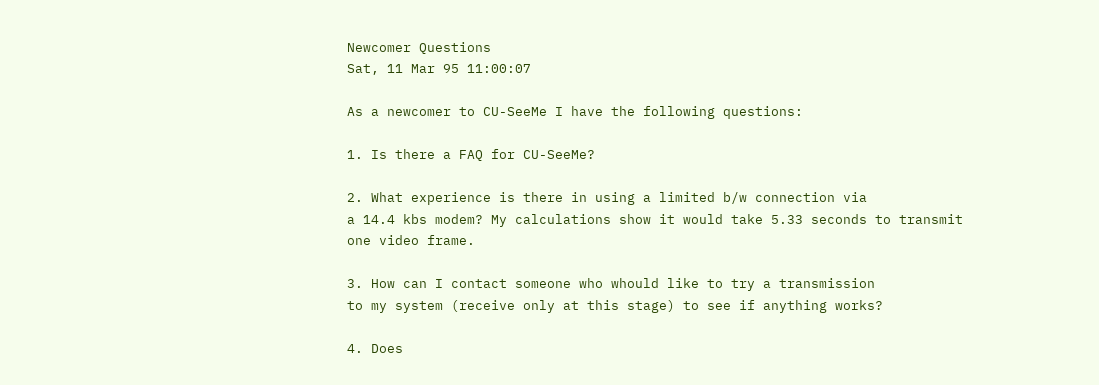Newcomer Questions
Sat, 11 Mar 95 11:00:07

As a newcomer to CU-SeeMe I have the following questions:

1. Is there a FAQ for CU-SeeMe?

2. What experience is there in using a limited b/w connection via
a 14.4 kbs modem? My calculations show it would take 5.33 seconds to transmit
one video frame.

3. How can I contact someone who whould like to try a transmission
to my system (receive only at this stage) to see if anything works?

4. Does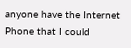anyone have the Internet Phone that I could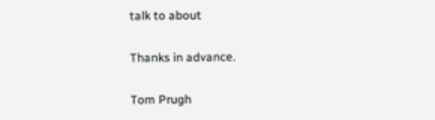talk to about

Thanks in advance.

Tom Prugh